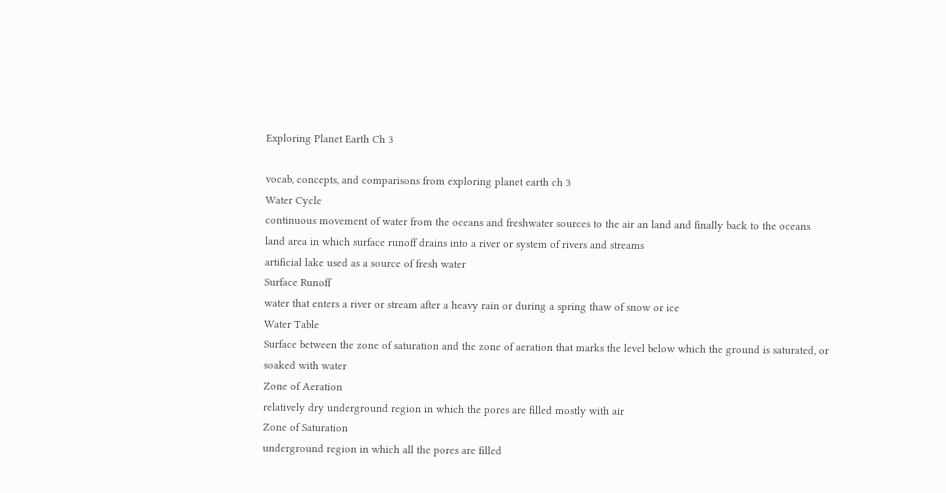Exploring Planet Earth Ch 3

vocab, concepts, and comparisons from exploring planet earth ch 3
Water Cycle
continuous movement of water from the oceans and freshwater sources to the air an land and finally back to the oceans
land area in which surface runoff drains into a river or system of rivers and streams
artificial lake used as a source of fresh water
Surface Runoff
water that enters a river or stream after a heavy rain or during a spring thaw of snow or ice
Water Table
Surface between the zone of saturation and the zone of aeration that marks the level below which the ground is saturated, or soaked with water
Zone of Aeration
relatively dry underground region in which the pores are filled mostly with air
Zone of Saturation
underground region in which all the pores are filled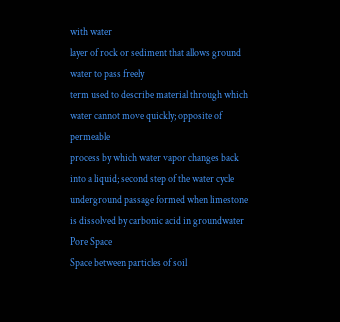with water
layer of rock or sediment that allows ground water to pass freely
term used to describe material through which water cannot move quickly; opposite of permeable
process by which water vapor changes back into a liquid; second step of the water cycle
underground passage formed when limestone is dissolved by carbonic acid in groundwater
Pore Space
Space between particles of soil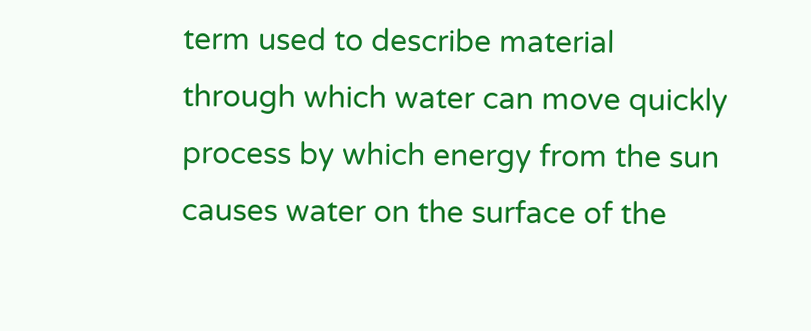term used to describe material through which water can move quickly
process by which energy from the sun causes water on the surface of the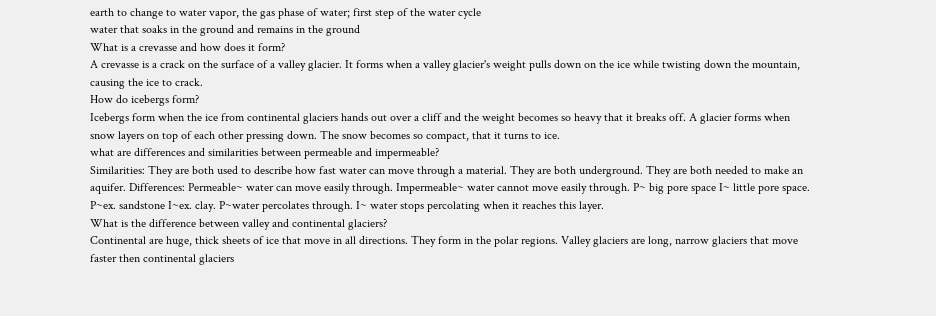earth to change to water vapor, the gas phase of water; first step of the water cycle
water that soaks in the ground and remains in the ground
What is a crevasse and how does it form?
A crevasse is a crack on the surface of a valley glacier. It forms when a valley glacier's weight pulls down on the ice while twisting down the mountain, causing the ice to crack.
How do icebergs form?
Icebergs form when the ice from continental glaciers hands out over a cliff and the weight becomes so heavy that it breaks off. A glacier forms when snow layers on top of each other pressing down. The snow becomes so compact, that it turns to ice.
what are differences and similarities between permeable and impermeable?
Similarities: They are both used to describe how fast water can move through a material. They are both underground. They are both needed to make an aquifer. Differences: Permeable~ water can move easily through. Impermeable~ water cannot move easily through. P~ big pore space I~ little pore space. P~ex. sandstone I~ex. clay. P~water percolates through. I~ water stops percolating when it reaches this layer.
What is the difference between valley and continental glaciers?
Continental are huge, thick sheets of ice that move in all directions. They form in the polar regions. Valley glaciers are long, narrow glaciers that move faster then continental glaciers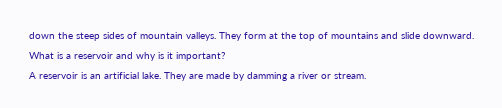down the steep sides of mountain valleys. They form at the top of mountains and slide downward.
What is a reservoir and why is it important?
A reservoir is an artificial lake. They are made by damming a river or stream.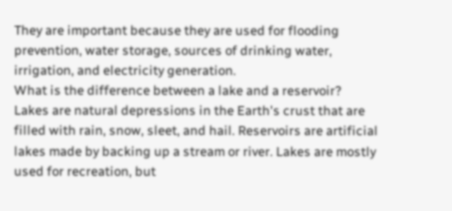They are important because they are used for flooding prevention, water storage, sources of drinking water, irrigation, and electricity generation.
What is the difference between a lake and a reservoir?
Lakes are natural depressions in the Earth's crust that are filled with rain, snow, sleet, and hail. Reservoirs are artificial lakes made by backing up a stream or river. Lakes are mostly used for recreation, but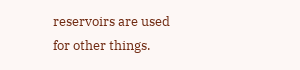reservoirs are used for other things.